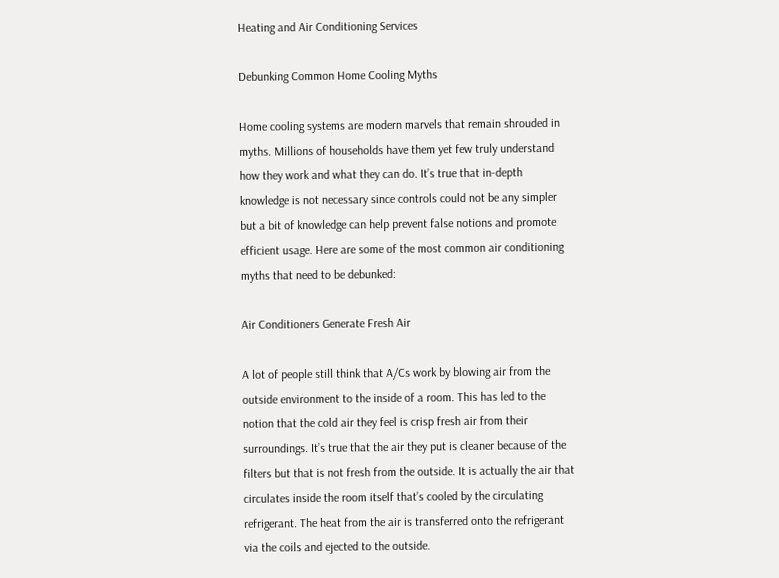Heating and Air Conditioning Services

Debunking Common Home Cooling Myths

Home cooling systems are modern marvels that remain shrouded in myths. Millions of households have them yet few truly understand how they work and what they can do. It’s true that in-depth knowledge is not necessary since controls could not be any simpler but a bit of knowledge can help prevent false notions and promote efficient usage. Here are some of the most common air conditioning myths that need to be debunked:

Air Conditioners Generate Fresh Air

A lot of people still think that A/Cs work by blowing air from the outside environment to the inside of a room. This has led to the notion that the cold air they feel is crisp fresh air from their surroundings. It’s true that the air they put is cleaner because of the filters but that is not fresh from the outside. It is actually the air that circulates inside the room itself that’s cooled by the circulating refrigerant. The heat from the air is transferred onto the refrigerant via the coils and ejected to the outside.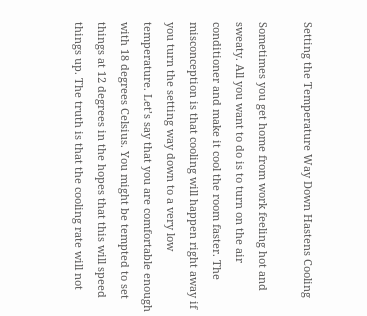Setting the Temperature Way Down Hastens Cooling

Sometimes you get home from work feeling hot and sweaty. All you want to do is to turn on the air conditioner and make it cool the room faster. The misconception is that cooling will happen right away if you turn the setting way down to a very low temperature. Let’s say that you are comfortable enough with 18 degrees Celsius. You might be tempted to set things at 12 degrees in the hopes that this will speed things up. The truth is that the cooling rate will not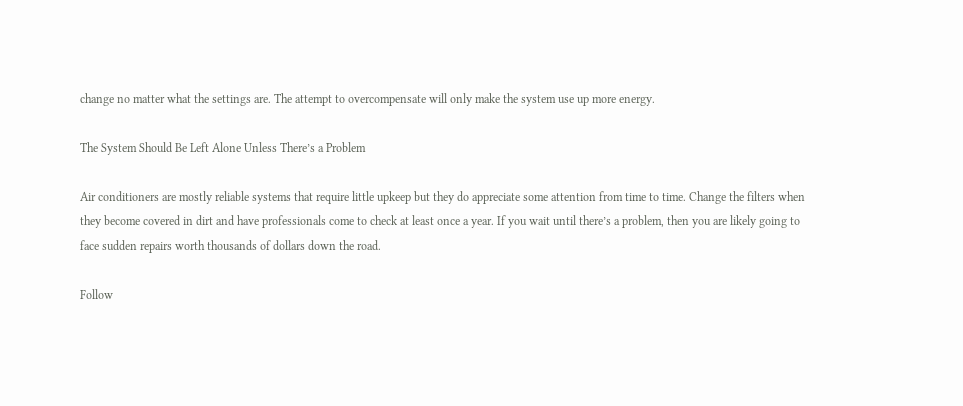change no matter what the settings are. The attempt to overcompensate will only make the system use up more energy.

The System Should Be Left Alone Unless There’s a Problem

Air conditioners are mostly reliable systems that require little upkeep but they do appreciate some attention from time to time. Change the filters when they become covered in dirt and have professionals come to check at least once a year. If you wait until there’s a problem, then you are likely going to face sudden repairs worth thousands of dollars down the road.

Follow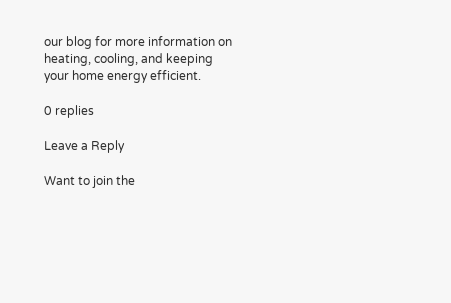our blog for more information on heating, cooling, and keeping your home energy efficient.

0 replies

Leave a Reply

Want to join the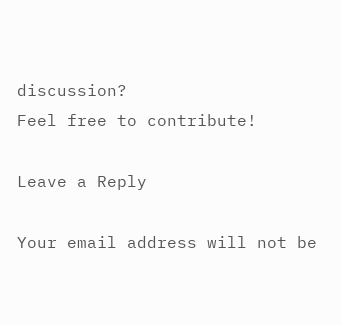discussion?
Feel free to contribute!

Leave a Reply

Your email address will not be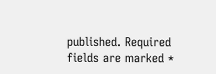published. Required fields are marked *